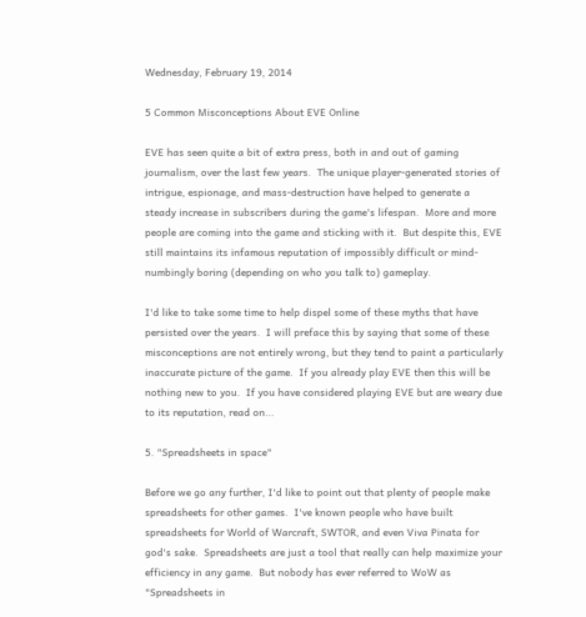Wednesday, February 19, 2014

5 Common Misconceptions About EVE Online

EVE has seen quite a bit of extra press, both in and out of gaming journalism, over the last few years.  The unique player-generated stories of intrigue, espionage, and mass-destruction have helped to generate a steady increase in subscribers during the game's lifespan.  More and more people are coming into the game and sticking with it.  But despite this, EVE still maintains its infamous reputation of impossibly difficult or mind-numbingly boring (depending on who you talk to) gameplay.

I'd like to take some time to help dispel some of these myths that have persisted over the years.  I will preface this by saying that some of these misconceptions are not entirely wrong, but they tend to paint a particularly inaccurate picture of the game.  If you already play EVE then this will be nothing new to you.  If you have considered playing EVE but are weary due to its reputation, read on...

5. "Spreadsheets in space"

Before we go any further, I'd like to point out that plenty of people make spreadsheets for other games.  I've known people who have built spreadsheets for World of Warcraft, SWTOR, and even Viva Pinata for god's sake.  Spreadsheets are just a tool that really can help maximize your efficiency in any game.  But nobody has ever referred to WoW as "Spreadsheets in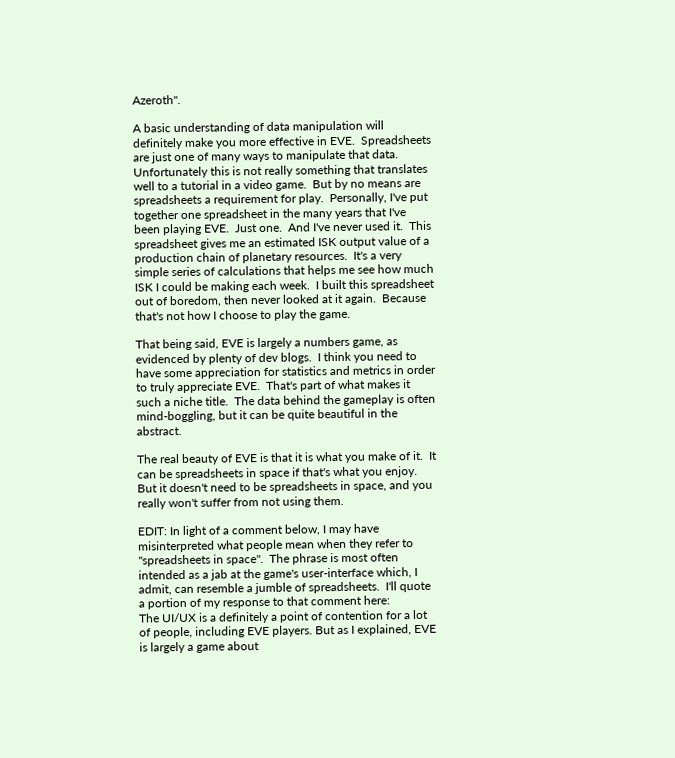Azeroth".

A basic understanding of data manipulation will definitely make you more effective in EVE.  Spreadsheets are just one of many ways to manipulate that data.  Unfortunately this is not really something that translates well to a tutorial in a video game.  But by no means are spreadsheets a requirement for play.  Personally, I've put together one spreadsheet in the many years that I've been playing EVE.  Just one.  And I've never used it.  This spreadsheet gives me an estimated ISK output value of a production chain of planetary resources.  It's a very simple series of calculations that helps me see how much ISK I could be making each week.  I built this spreadsheet out of boredom, then never looked at it again.  Because that's not how I choose to play the game.

That being said, EVE is largely a numbers game, as evidenced by plenty of dev blogs.  I think you need to have some appreciation for statistics and metrics in order to truly appreciate EVE.  That's part of what makes it such a niche title.  The data behind the gameplay is often mind-boggling, but it can be quite beautiful in the abstract.

The real beauty of EVE is that it is what you make of it.  It can be spreadsheets in space if that's what you enjoy.  But it doesn't need to be spreadsheets in space, and you really won't suffer from not using them.

EDIT: In light of a comment below, I may have misinterpreted what people mean when they refer to "spreadsheets in space".  The phrase is most often intended as a jab at the game's user-interface which, I admit, can resemble a jumble of spreadsheets.  I'll quote a portion of my response to that comment here:
The UI/UX is a definitely a point of contention for a lot of people, including EVE players. But as I explained, EVE is largely a game about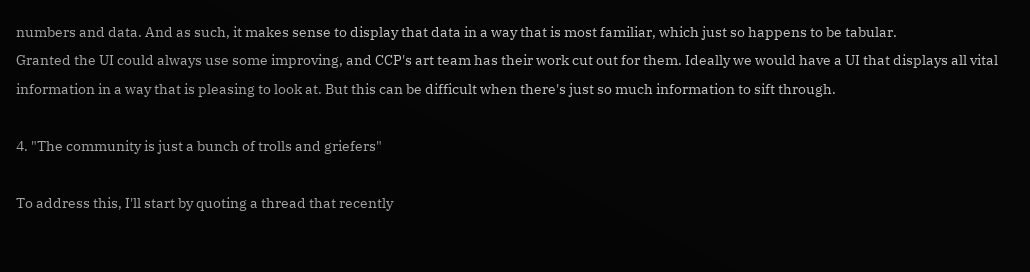numbers and data. And as such, it makes sense to display that data in a way that is most familiar, which just so happens to be tabular.
Granted the UI could always use some improving, and CCP's art team has their work cut out for them. Ideally we would have a UI that displays all vital information in a way that is pleasing to look at. But this can be difficult when there's just so much information to sift through.

4. "The community is just a bunch of trolls and griefers"

To address this, I'll start by quoting a thread that recently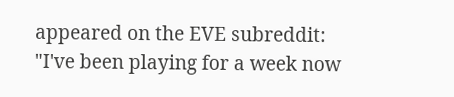appeared on the EVE subreddit:
"I've been playing for a week now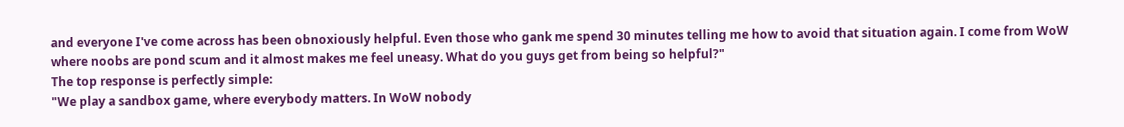and everyone I've come across has been obnoxiously helpful. Even those who gank me spend 30 minutes telling me how to avoid that situation again. I come from WoW where noobs are pond scum and it almost makes me feel uneasy. What do you guys get from being so helpful?"
The top response is perfectly simple:
"We play a sandbox game, where everybody matters. In WoW nobody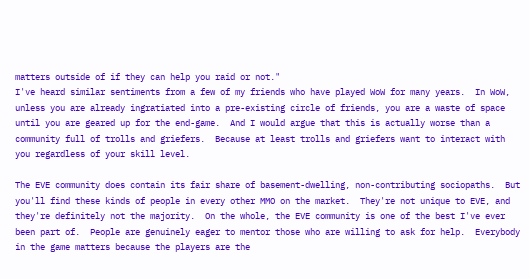matters outside of if they can help you raid or not."
I've heard similar sentiments from a few of my friends who have played WoW for many years.  In WoW, unless you are already ingratiated into a pre-existing circle of friends, you are a waste of space until you are geared up for the end-game.  And I would argue that this is actually worse than a community full of trolls and griefers.  Because at least trolls and griefers want to interact with you regardless of your skill level.

The EVE community does contain its fair share of basement-dwelling, non-contributing sociopaths.  But you'll find these kinds of people in every other MMO on the market.  They're not unique to EVE, and they're definitely not the majority.  On the whole, the EVE community is one of the best I've ever been part of.  People are genuinely eager to mentor those who are willing to ask for help.  Everybody in the game matters because the players are the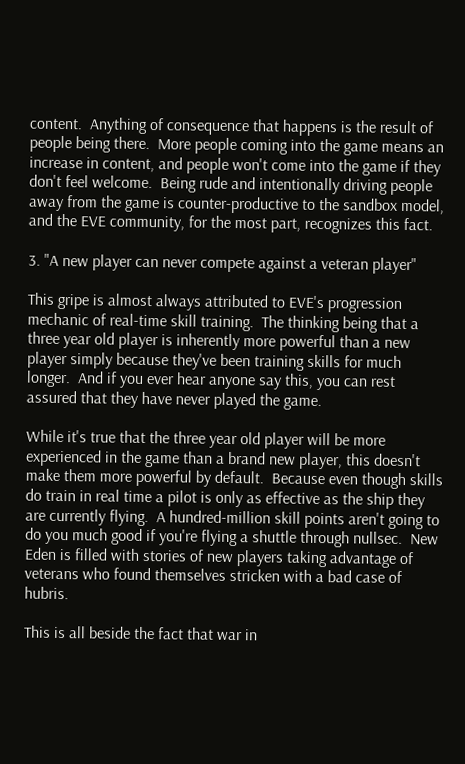content.  Anything of consequence that happens is the result of people being there.  More people coming into the game means an increase in content, and people won't come into the game if they don't feel welcome.  Being rude and intentionally driving people away from the game is counter-productive to the sandbox model, and the EVE community, for the most part, recognizes this fact.

3. "A new player can never compete against a veteran player"

This gripe is almost always attributed to EVE's progression mechanic of real-time skill training.  The thinking being that a three year old player is inherently more powerful than a new player simply because they've been training skills for much longer.  And if you ever hear anyone say this, you can rest assured that they have never played the game.

While it's true that the three year old player will be more experienced in the game than a brand new player, this doesn't make them more powerful by default.  Because even though skills do train in real time a pilot is only as effective as the ship they are currently flying.  A hundred-million skill points aren't going to do you much good if you're flying a shuttle through nullsec.  New Eden is filled with stories of new players taking advantage of veterans who found themselves stricken with a bad case of hubris.

This is all beside the fact that war in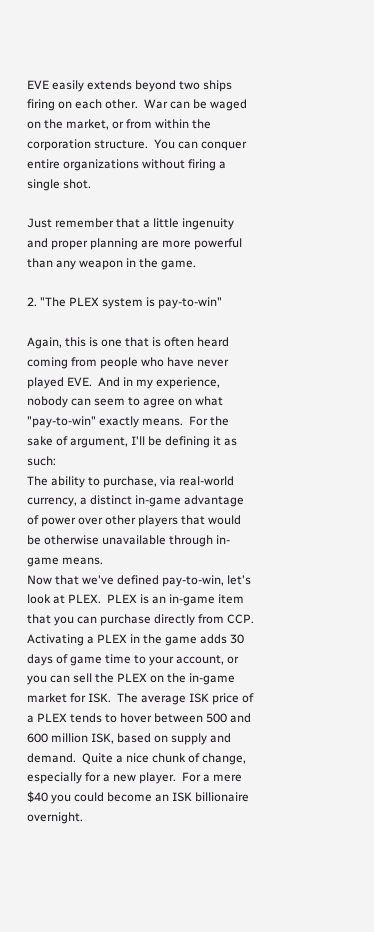EVE easily extends beyond two ships firing on each other.  War can be waged on the market, or from within the corporation structure.  You can conquer entire organizations without firing a single shot.

Just remember that a little ingenuity and proper planning are more powerful than any weapon in the game.

2. "The PLEX system is pay-to-win"

Again, this is one that is often heard coming from people who have never played EVE.  And in my experience, nobody can seem to agree on what "pay-to-win" exactly means.  For the sake of argument, I'll be defining it as such:
The ability to purchase, via real-world currency, a distinct in-game advantage of power over other players that would be otherwise unavailable through in-game means.
Now that we've defined pay-to-win, let's look at PLEX.  PLEX is an in-game item that you can purchase directly from CCP.  Activating a PLEX in the game adds 30 days of game time to your account, or you can sell the PLEX on the in-game market for ISK.  The average ISK price of a PLEX tends to hover between 500 and 600 million ISK, based on supply and demand.  Quite a nice chunk of change, especially for a new player.  For a mere $40 you could become an ISK billionaire overnight.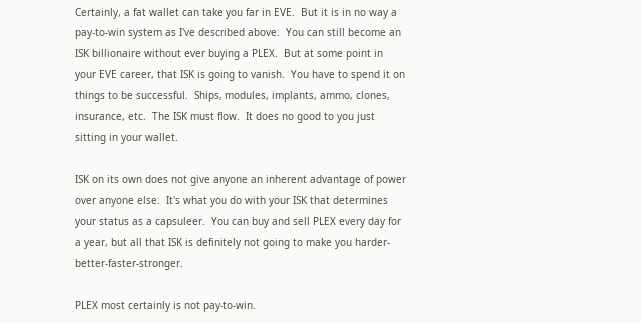Certainly, a fat wallet can take you far in EVE.  But it is in no way a pay-to-win system as I've described above.  You can still become an ISK billionaire without ever buying a PLEX.  But at some point in your EVE career, that ISK is going to vanish.  You have to spend it on things to be successful.  Ships, modules, implants, ammo, clones, insurance, etc.  The ISK must flow.  It does no good to you just sitting in your wallet.

ISK on its own does not give anyone an inherent advantage of power over anyone else.  It's what you do with your ISK that determines your status as a capsuleer.  You can buy and sell PLEX every day for a year, but all that ISK is definitely not going to make you harder-better-faster-stronger.

PLEX most certainly is not pay-to-win.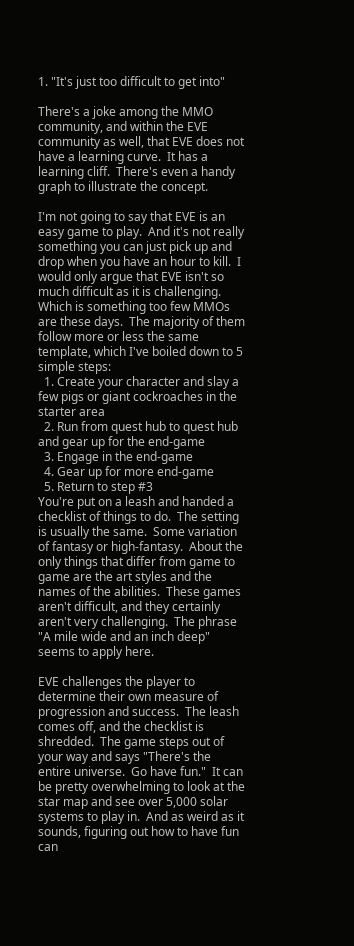1. "It's just too difficult to get into"

There's a joke among the MMO community, and within the EVE community as well, that EVE does not have a learning curve.  It has a learning cliff.  There's even a handy graph to illustrate the concept.

I'm not going to say that EVE is an easy game to play.  And it's not really something you can just pick up and drop when you have an hour to kill.  I would only argue that EVE isn't so much difficult as it is challenging.  Which is something too few MMOs are these days.  The majority of them follow more or less the same template, which I've boiled down to 5 simple steps:
  1. Create your character and slay a few pigs or giant cockroaches in the starter area
  2. Run from quest hub to quest hub and gear up for the end-game
  3. Engage in the end-game
  4. Gear up for more end-game
  5. Return to step #3
You're put on a leash and handed a checklist of things to do.  The setting is usually the same.  Some variation of fantasy or high-fantasy.  About the only things that differ from game to game are the art styles and the names of the abilities.  These games aren't difficult, and they certainly aren't very challenging.  The phrase "A mile wide and an inch deep" seems to apply here.

EVE challenges the player to determine their own measure of progression and success.  The leash comes off, and the checklist is shredded.  The game steps out of your way and says "There's the entire universe.  Go have fun."  It can be pretty overwhelming to look at the star map and see over 5,000 solar systems to play in.  And as weird as it sounds, figuring out how to have fun can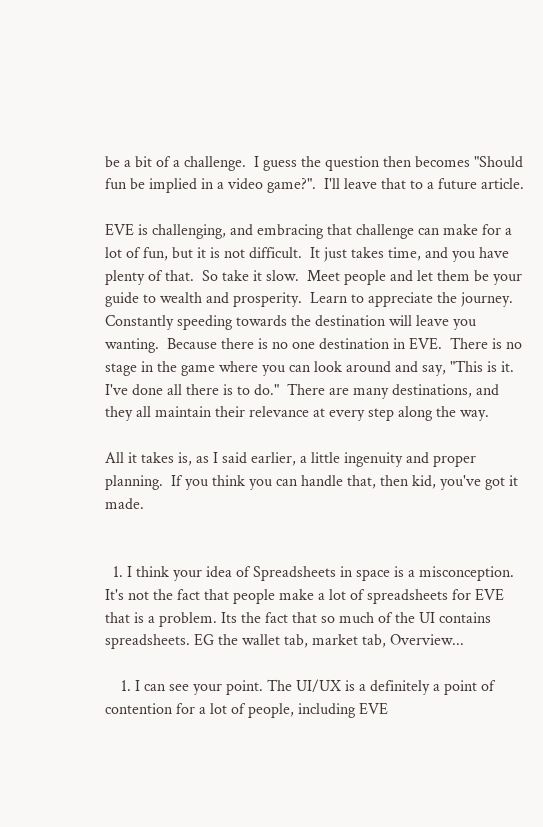be a bit of a challenge.  I guess the question then becomes "Should fun be implied in a video game?".  I'll leave that to a future article.

EVE is challenging, and embracing that challenge can make for a lot of fun, but it is not difficult.  It just takes time, and you have plenty of that.  So take it slow.  Meet people and let them be your guide to wealth and prosperity.  Learn to appreciate the journey.  Constantly speeding towards the destination will leave you wanting.  Because there is no one destination in EVE.  There is no stage in the game where you can look around and say, "This is it.  I've done all there is to do."  There are many destinations, and they all maintain their relevance at every step along the way.

All it takes is, as I said earlier, a little ingenuity and proper planning.  If you think you can handle that, then kid, you've got it made.


  1. I think your idea of Spreadsheets in space is a misconception. It's not the fact that people make a lot of spreadsheets for EVE that is a problem. Its the fact that so much of the UI contains spreadsheets. EG the wallet tab, market tab, Overview...

    1. I can see your point. The UI/UX is a definitely a point of contention for a lot of people, including EVE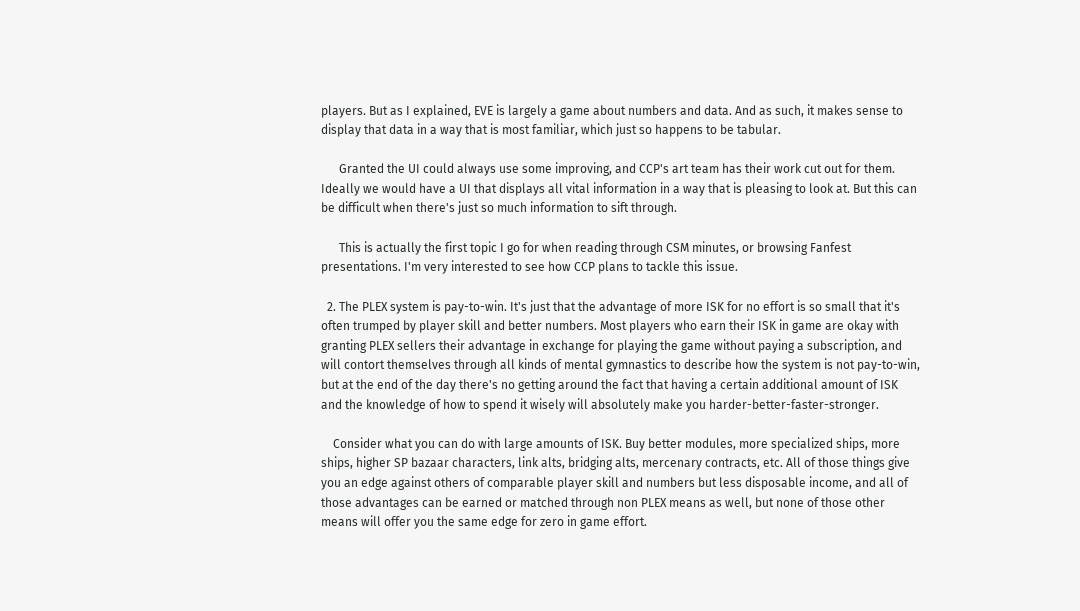players. But as I explained, EVE is largely a game about numbers and data. And as such, it makes sense to display that data in a way that is most familiar, which just so happens to be tabular.

      Granted the UI could always use some improving, and CCP's art team has their work cut out for them. Ideally we would have a UI that displays all vital information in a way that is pleasing to look at. But this can be difficult when there's just so much information to sift through.

      This is actually the first topic I go for when reading through CSM minutes, or browsing Fanfest presentations. I'm very interested to see how CCP plans to tackle this issue.

  2. The PLEX system is pay-to-win. It's just that the advantage of more ISK for no effort is so small that it's often trumped by player skill and better numbers. Most players who earn their ISK in game are okay with granting PLEX sellers their advantage in exchange for playing the game without paying a subscription, and will contort themselves through all kinds of mental gymnastics to describe how the system is not pay-to-win, but at the end of the day there's no getting around the fact that having a certain additional amount of ISK and the knowledge of how to spend it wisely will absolutely make you harder-better-faster-stronger.

    Consider what you can do with large amounts of ISK. Buy better modules, more specialized ships, more ships, higher SP bazaar characters, link alts, bridging alts, mercenary contracts, etc. All of those things give you an edge against others of comparable player skill and numbers but less disposable income, and all of those advantages can be earned or matched through non PLEX means as well, but none of those other means will offer you the same edge for zero in game effort.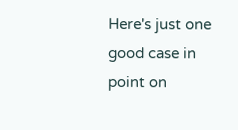Here's just one good case in point on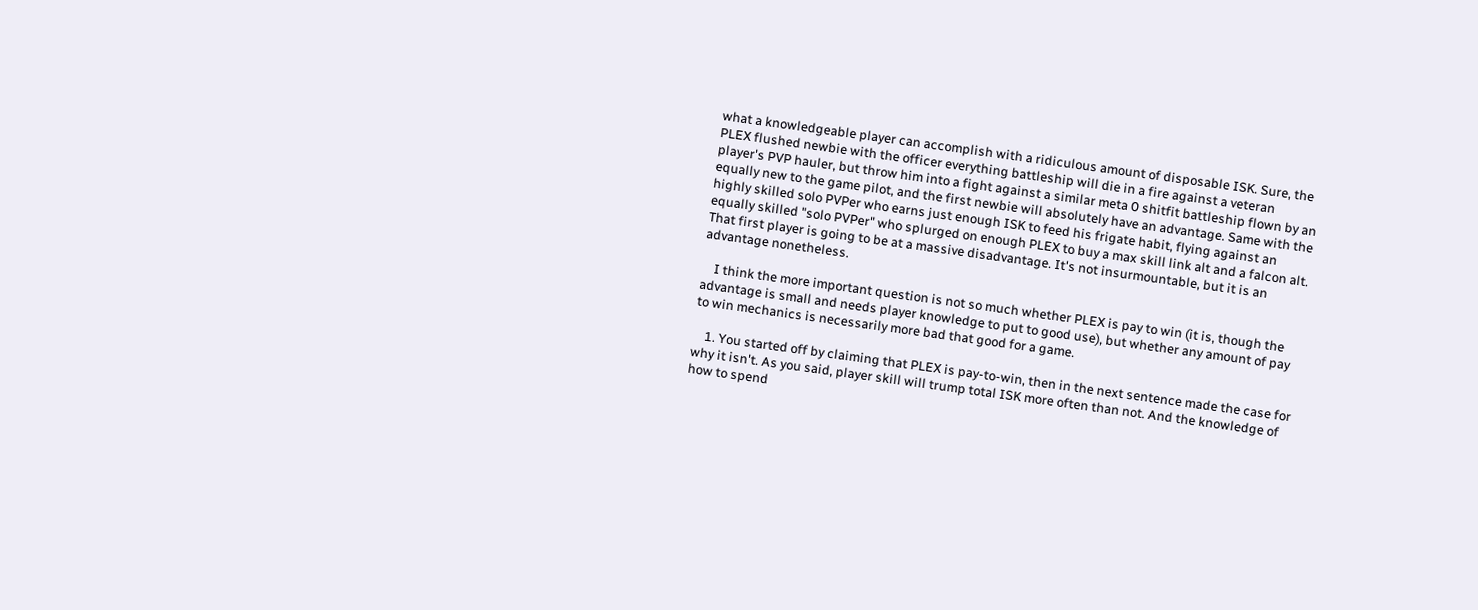what a knowledgeable player can accomplish with a ridiculous amount of disposable ISK. Sure, the PLEX flushed newbie with the officer everything battleship will die in a fire against a veteran player's PVP hauler, but throw him into a fight against a similar meta 0 shitfit battleship flown by an equally new to the game pilot, and the first newbie will absolutely have an advantage. Same with the highly skilled solo PVPer who earns just enough ISK to feed his frigate habit, flying against an equally skilled "solo PVPer" who splurged on enough PLEX to buy a max skill link alt and a falcon alt. That first player is going to be at a massive disadvantage. It's not insurmountable, but it is an advantage nonetheless.

    I think the more important question is not so much whether PLEX is pay to win (it is, though the advantage is small and needs player knowledge to put to good use), but whether any amount of pay to win mechanics is necessarily more bad that good for a game.

    1. You started off by claiming that PLEX is pay-to-win, then in the next sentence made the case for why it isn't. As you said, player skill will trump total ISK more often than not. And the knowledge of how to spend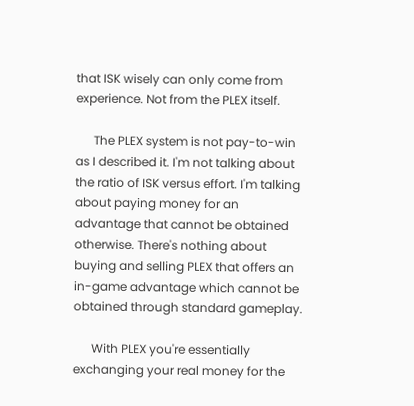that ISK wisely can only come from experience. Not from the PLEX itself.

      The PLEX system is not pay-to-win as I described it. I'm not talking about the ratio of ISK versus effort. I'm talking about paying money for an advantage that cannot be obtained otherwise. There's nothing about buying and selling PLEX that offers an in-game advantage which cannot be obtained through standard gameplay.

      With PLEX you're essentially exchanging your real money for the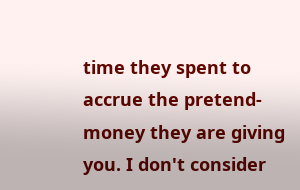time they spent to accrue the pretend-money they are giving you. I don't consider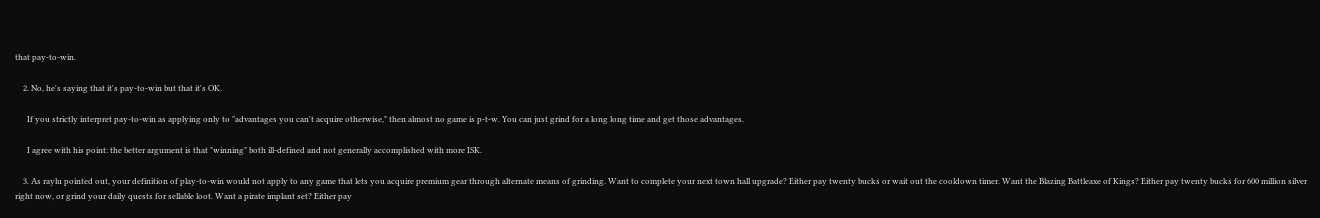that pay-to-win.

    2. No, he's saying that it's pay-to-win but that it's OK.

      If you strictly interpret pay-to-win as applying only to "advantages you can't acquire otherwise," then almost no game is p-t-w. You can just grind for a long long time and get those advantages.

      I agree with his point: the better argument is that "winning" both ill-defined and not generally accomplished with more ISK.

    3. As raylu pointed out, your definition of play-to-win would not apply to any game that lets you acquire premium gear through alternate means of grinding. Want to complete your next town hall upgrade? Either pay twenty bucks or wait out the cooldown timer. Want the Blazing Battleaxe of Kings? Either pay twenty bucks for 600 million silver right now, or grind your daily quests for sellable loot. Want a pirate implant set? Either pay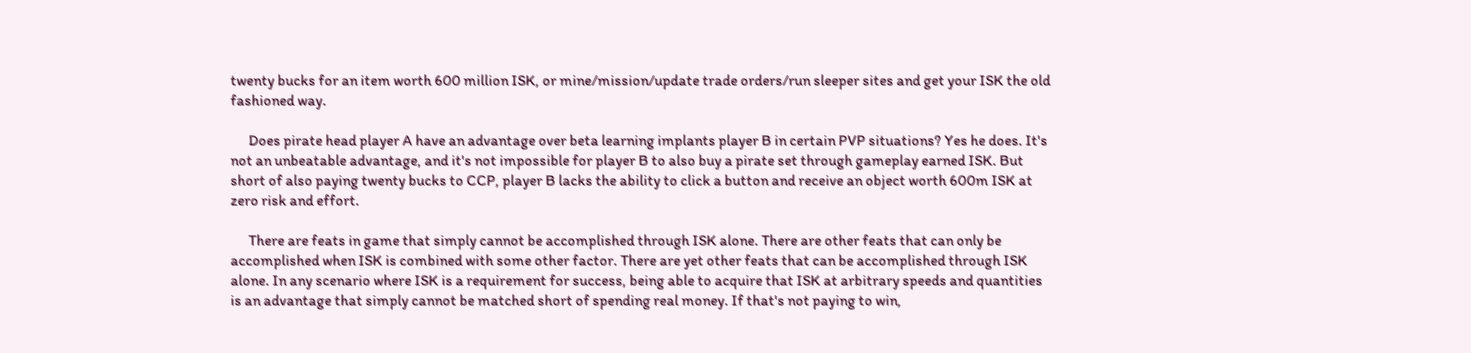twenty bucks for an item worth 600 million ISK, or mine/mission/update trade orders/run sleeper sites and get your ISK the old fashioned way.

      Does pirate head player A have an advantage over beta learning implants player B in certain PVP situations? Yes he does. It's not an unbeatable advantage, and it's not impossible for player B to also buy a pirate set through gameplay earned ISK. But short of also paying twenty bucks to CCP, player B lacks the ability to click a button and receive an object worth 600m ISK at zero risk and effort.

      There are feats in game that simply cannot be accomplished through ISK alone. There are other feats that can only be accomplished when ISK is combined with some other factor. There are yet other feats that can be accomplished through ISK alone. In any scenario where ISK is a requirement for success, being able to acquire that ISK at arbitrary speeds and quantities is an advantage that simply cannot be matched short of spending real money. If that's not paying to win,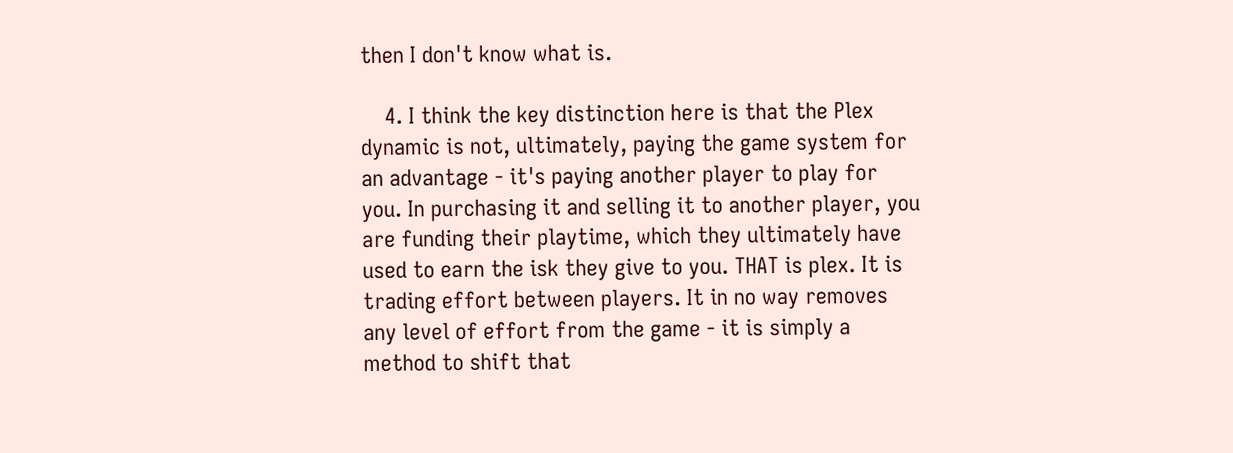then I don't know what is.

    4. I think the key distinction here is that the Plex dynamic is not, ultimately, paying the game system for an advantage - it's paying another player to play for you. In purchasing it and selling it to another player, you are funding their playtime, which they ultimately have used to earn the isk they give to you. THAT is plex. It is trading effort between players. It in no way removes any level of effort from the game - it is simply a method to shift that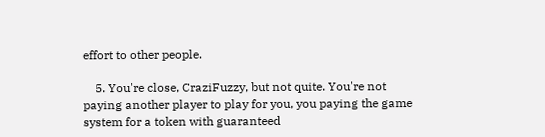effort to other people.

    5. You're close, CraziFuzzy, but not quite. You're not paying another player to play for you, you paying the game system for a token with guaranteed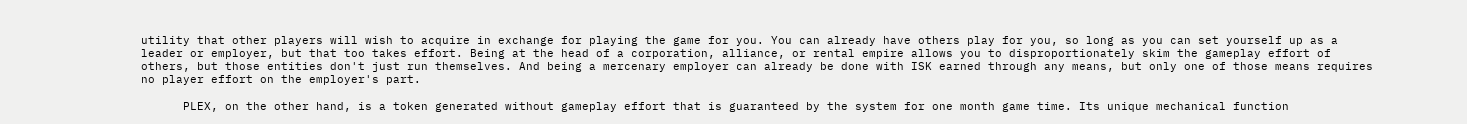utility that other players will wish to acquire in exchange for playing the game for you. You can already have others play for you, so long as you can set yourself up as a leader or employer, but that too takes effort. Being at the head of a corporation, alliance, or rental empire allows you to disproportionately skim the gameplay effort of others, but those entities don't just run themselves. And being a mercenary employer can already be done with ISK earned through any means, but only one of those means requires no player effort on the employer's part.

      PLEX, on the other hand, is a token generated without gameplay effort that is guaranteed by the system for one month game time. Its unique mechanical function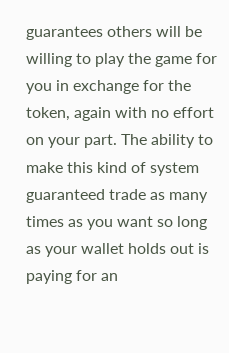guarantees others will be willing to play the game for you in exchange for the token, again with no effort on your part. The ability to make this kind of system guaranteed trade as many times as you want so long as your wallet holds out is paying for an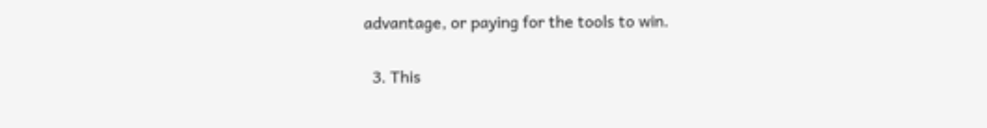advantage, or paying for the tools to win.

  3. This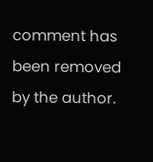comment has been removed by the author.